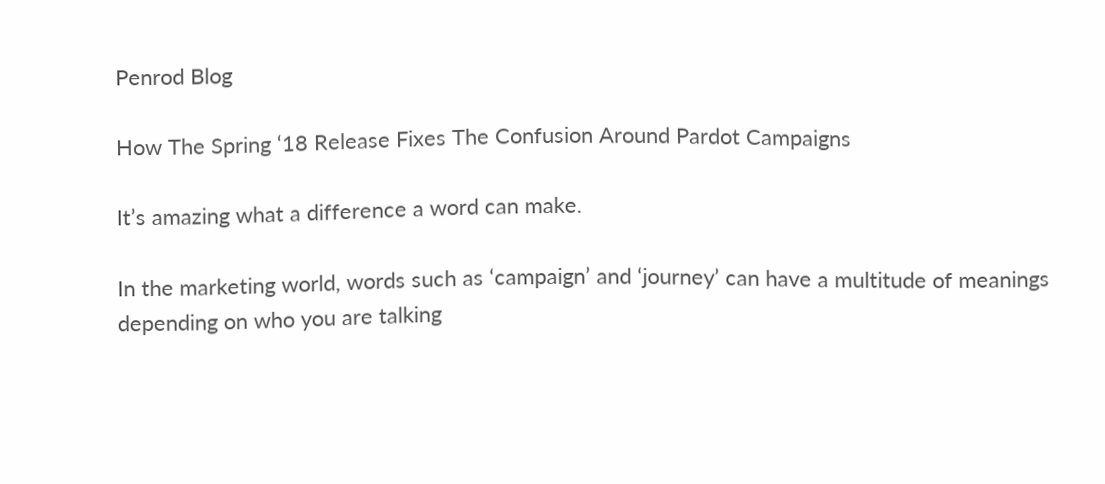Penrod Blog

How The Spring ‘18 Release Fixes The Confusion Around Pardot Campaigns

It’s amazing what a difference a word can make.

In the marketing world, words such as ‘campaign’ and ‘journey’ can have a multitude of meanings depending on who you are talking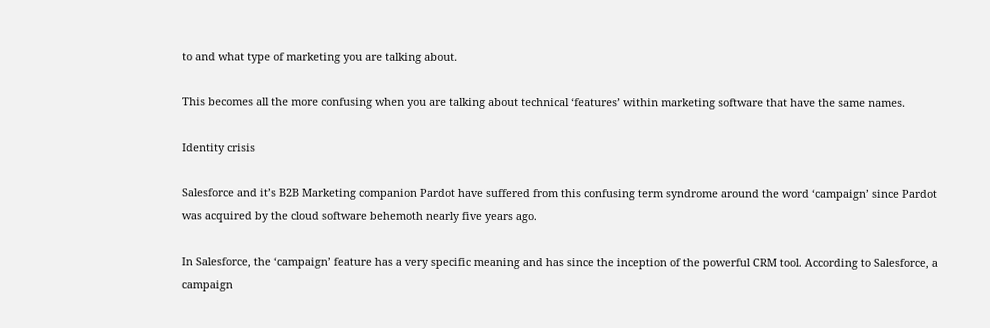to and what type of marketing you are talking about.

This becomes all the more confusing when you are talking about technical ‘features’ within marketing software that have the same names.

Identity crisis

Salesforce and it’s B2B Marketing companion Pardot have suffered from this confusing term syndrome around the word ‘campaign’ since Pardot was acquired by the cloud software behemoth nearly five years ago.

In Salesforce, the ‘campaign’ feature has a very specific meaning and has since the inception of the powerful CRM tool. According to Salesforce, a campaign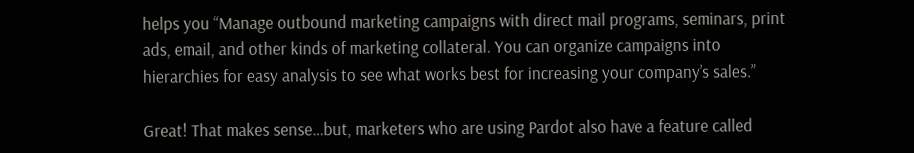helps you “Manage outbound marketing campaigns with direct mail programs, seminars, print ads, email, and other kinds of marketing collateral. You can organize campaigns into hierarchies for easy analysis to see what works best for increasing your company’s sales.”

Great! That makes sense…but, marketers who are using Pardot also have a feature called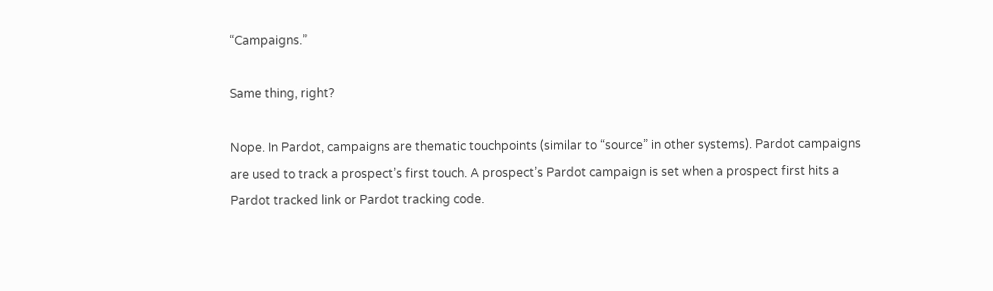“Campaigns.”

Same thing, right?

Nope. In Pardot, campaigns are thematic touchpoints (similar to “source” in other systems). Pardot campaigns are used to track a prospect’s first touch. A prospect’s Pardot campaign is set when a prospect first hits a Pardot tracked link or Pardot tracking code.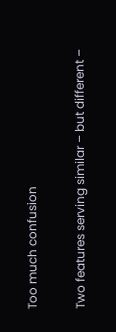Too much confusion

Two features serving similar – but different –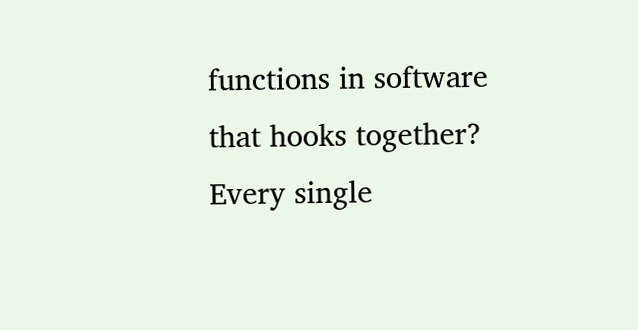functions in software that hooks together? Every single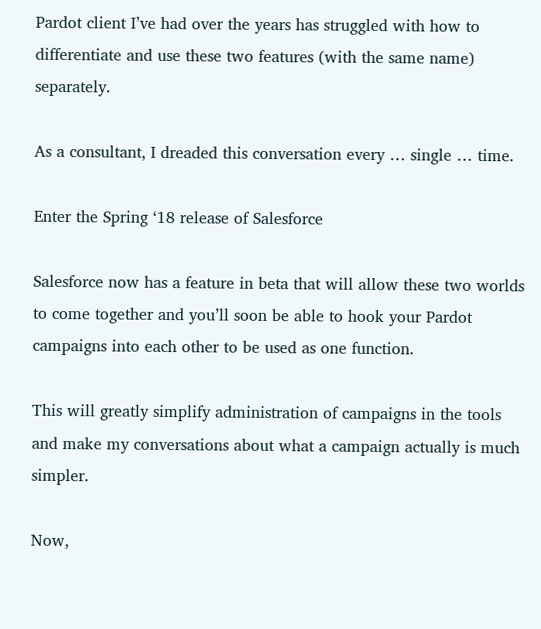Pardot client I’ve had over the years has struggled with how to differentiate and use these two features (with the same name) separately.

As a consultant, I dreaded this conversation every … single … time.

Enter the Spring ‘18 release of Salesforce

Salesforce now has a feature in beta that will allow these two worlds to come together and you’ll soon be able to hook your Pardot campaigns into each other to be used as one function.

This will greatly simplify administration of campaigns in the tools and make my conversations about what a campaign actually is much simpler.

Now,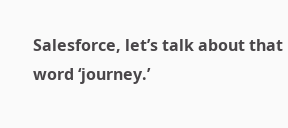Salesforce, let’s talk about that word ‘journey.’